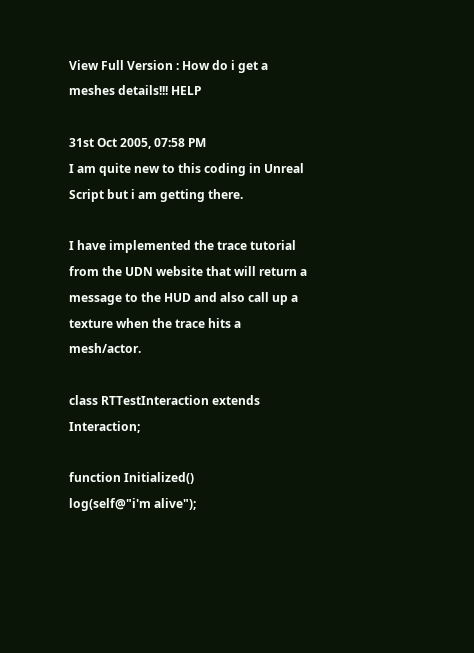View Full Version : How do i get a meshes details!!! HELP

31st Oct 2005, 07:58 PM
I am quite new to this coding in Unreal Script but i am getting there.

I have implemented the trace tutorial from the UDN website that will return a message to the HUD and also call up a texture when the trace hits a mesh/actor.

class RTTestInteraction extends Interaction;

function Initialized()
log(self@"i'm alive");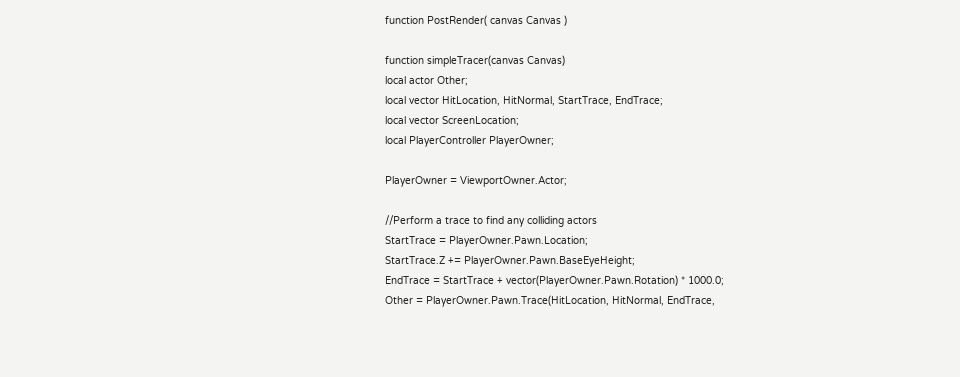function PostRender( canvas Canvas )

function simpleTracer(canvas Canvas)
local actor Other;
local vector HitLocation, HitNormal, StartTrace, EndTrace;
local vector ScreenLocation;
local PlayerController PlayerOwner;

PlayerOwner = ViewportOwner.Actor;

//Perform a trace to find any colliding actors
StartTrace = PlayerOwner.Pawn.Location;
StartTrace.Z += PlayerOwner.Pawn.BaseEyeHeight;
EndTrace = StartTrace + vector(PlayerOwner.Pawn.Rotation) * 1000.0;
Other = PlayerOwner.Pawn.Trace(HitLocation, HitNormal, EndTrace,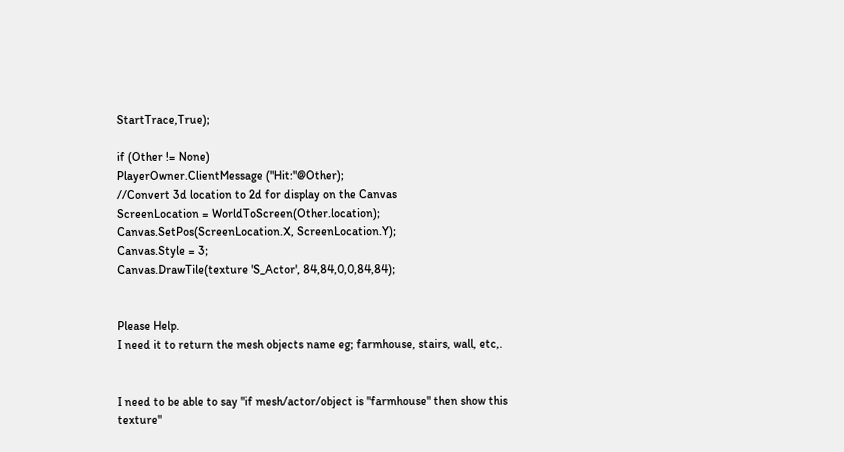StartTrace,True);

if (Other != None)
PlayerOwner.ClientMessage ("Hit:"@Other);
//Convert 3d location to 2d for display on the Canvas
ScreenLocation = WorldToScreen(Other.location);
Canvas.SetPos(ScreenLocation.X, ScreenLocation.Y);
Canvas.Style = 3;
Canvas.DrawTile(texture 'S_Actor', 84,84,0,0,84,84);


Please Help.
I need it to return the mesh objects name eg; farmhouse, stairs, wall, etc,.


I need to be able to say "if mesh/actor/object is "farmhouse" then show this texture"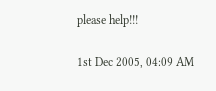please help!!!

1st Dec 2005, 04:09 AM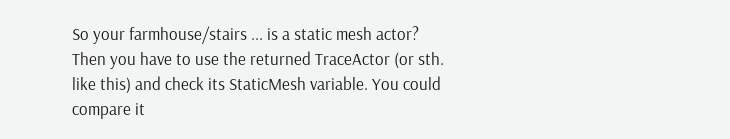So your farmhouse/stairs ... is a static mesh actor? Then you have to use the returned TraceActor (or sth. like this) and check its StaticMesh variable. You could compare it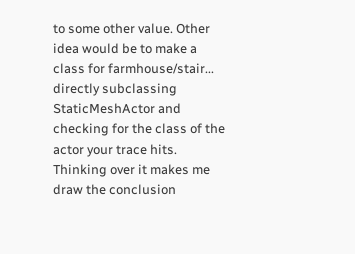to some other value. Other idea would be to make a class for farmhouse/stair... directly subclassing StaticMeshActor and checking for the class of the actor your trace hits. Thinking over it makes me draw the conclusion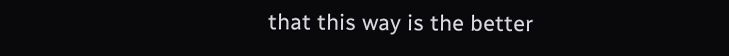that this way is the better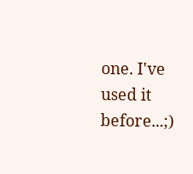one. I've used it before...;)